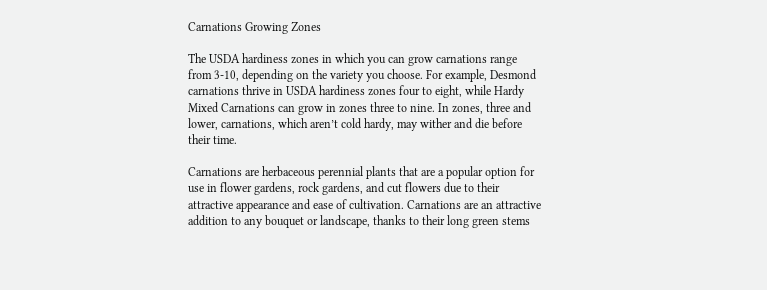Carnations Growing Zones

The USDA hardiness zones in which you can grow carnations range from 3-10, depending on the variety you choose. For example, Desmond carnations thrive in USDA hardiness zones four to eight, while Hardy Mixed Carnations can grow in zones three to nine. In zones, three and lower, carnations, which aren’t cold hardy, may wither and die before their time.

Carnations are herbaceous perennial plants that are a popular option for use in flower gardens, rock gardens, and cut flowers due to their attractive appearance and ease of cultivation. Carnations are an attractive addition to any bouquet or landscape, thanks to their long green stems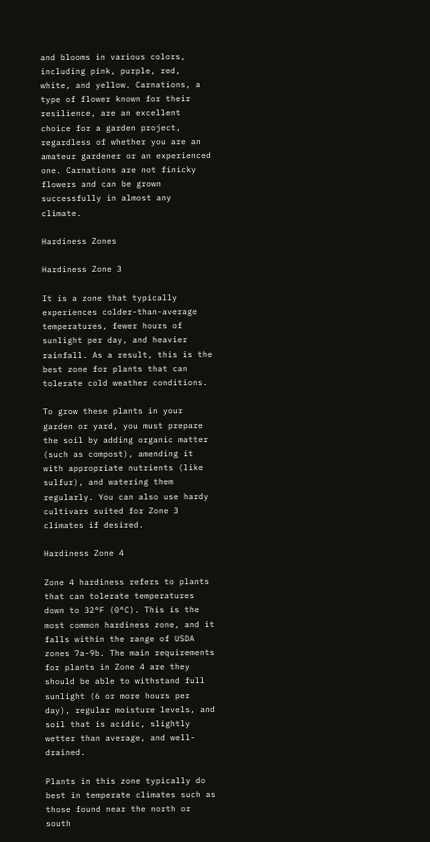and blooms in various colors, including pink, purple, red, white, and yellow. Carnations, a type of flower known for their resilience, are an excellent choice for a garden project, regardless of whether you are an amateur gardener or an experienced one. Carnations are not finicky flowers and can be grown successfully in almost any climate.

Hardiness Zones

Hardiness Zone 3

It is a zone that typically experiences colder-than-average temperatures, fewer hours of sunlight per day, and heavier rainfall. As a result, this is the best zone for plants that can tolerate cold weather conditions.

To grow these plants in your garden or yard, you must prepare the soil by adding organic matter (such as compost), amending it with appropriate nutrients (like sulfur), and watering them regularly. You can also use hardy cultivars suited for Zone 3 climates if desired.

Hardiness Zone 4

Zone 4 hardiness refers to plants that can tolerate temperatures down to 32°F (0°C). This is the most common hardiness zone, and it falls within the range of USDA zones 7a-9b. The main requirements for plants in Zone 4 are they should be able to withstand full sunlight (6 or more hours per day), regular moisture levels, and soil that is acidic, slightly wetter than average, and well-drained.

Plants in this zone typically do best in temperate climates such as those found near the north or south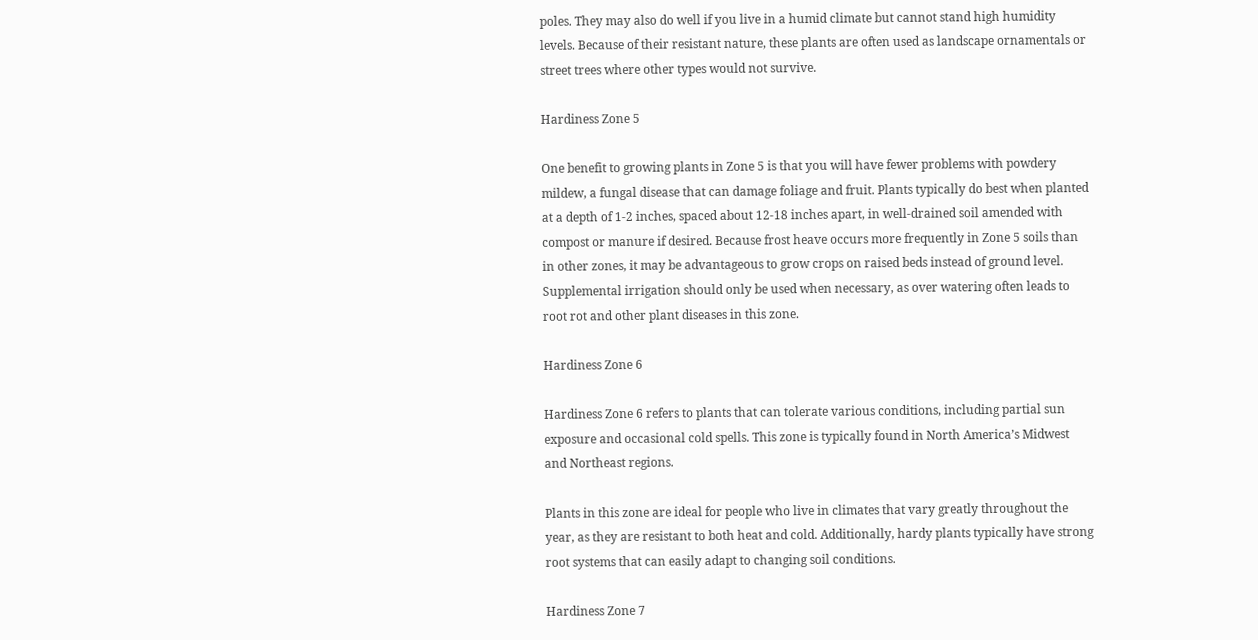poles. They may also do well if you live in a humid climate but cannot stand high humidity levels. Because of their resistant nature, these plants are often used as landscape ornamentals or street trees where other types would not survive.

Hardiness Zone 5

One benefit to growing plants in Zone 5 is that you will have fewer problems with powdery mildew, a fungal disease that can damage foliage and fruit. Plants typically do best when planted at a depth of 1-2 inches, spaced about 12-18 inches apart, in well-drained soil amended with compost or manure if desired. Because frost heave occurs more frequently in Zone 5 soils than in other zones, it may be advantageous to grow crops on raised beds instead of ground level. Supplemental irrigation should only be used when necessary, as over watering often leads to root rot and other plant diseases in this zone.

Hardiness Zone 6

Hardiness Zone 6 refers to plants that can tolerate various conditions, including partial sun exposure and occasional cold spells. This zone is typically found in North America’s Midwest and Northeast regions.

Plants in this zone are ideal for people who live in climates that vary greatly throughout the year, as they are resistant to both heat and cold. Additionally, hardy plants typically have strong root systems that can easily adapt to changing soil conditions.

Hardiness Zone 7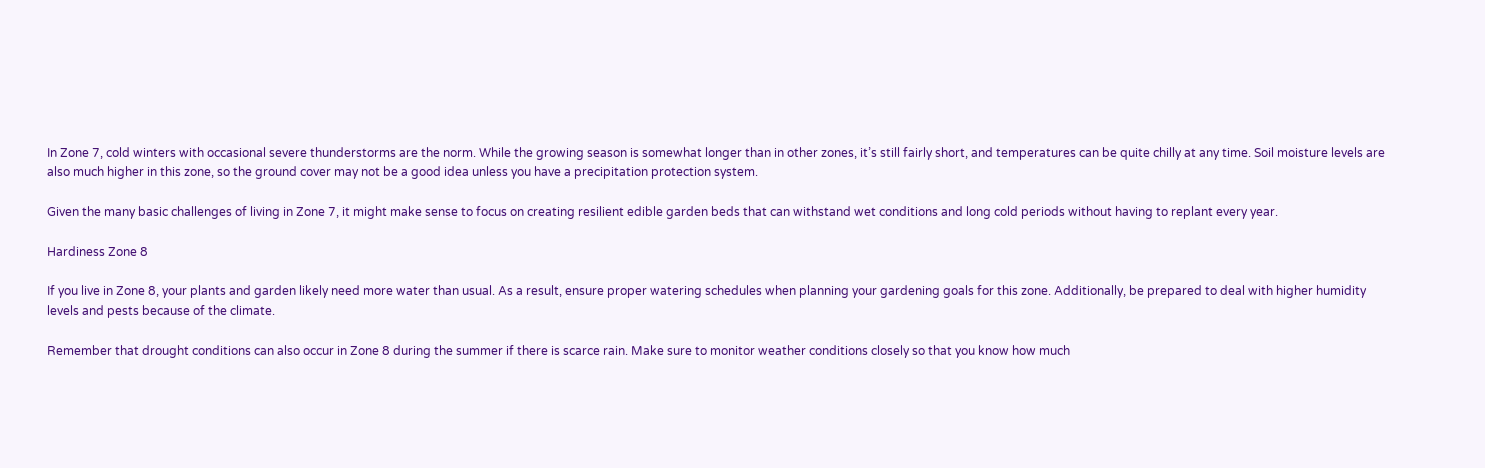In Zone 7, cold winters with occasional severe thunderstorms are the norm. While the growing season is somewhat longer than in other zones, it’s still fairly short, and temperatures can be quite chilly at any time. Soil moisture levels are also much higher in this zone, so the ground cover may not be a good idea unless you have a precipitation protection system.

Given the many basic challenges of living in Zone 7, it might make sense to focus on creating resilient edible garden beds that can withstand wet conditions and long cold periods without having to replant every year.

Hardiness Zone 8

If you live in Zone 8, your plants and garden likely need more water than usual. As a result, ensure proper watering schedules when planning your gardening goals for this zone. Additionally, be prepared to deal with higher humidity levels and pests because of the climate.

Remember that drought conditions can also occur in Zone 8 during the summer if there is scarce rain. Make sure to monitor weather conditions closely so that you know how much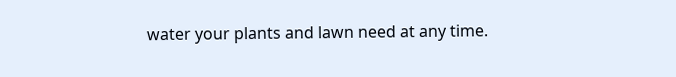water your plants and lawn need at any time.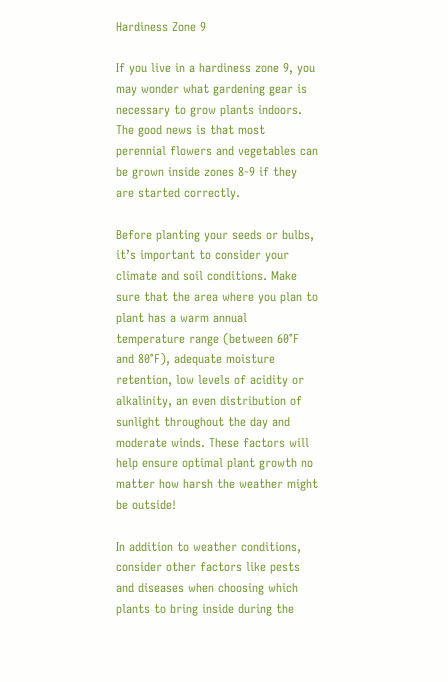Hardiness Zone 9

If you live in a hardiness zone 9, you may wonder what gardening gear is necessary to grow plants indoors. The good news is that most perennial flowers and vegetables can be grown inside zones 8-9 if they are started correctly.

Before planting your seeds or bulbs, it’s important to consider your climate and soil conditions. Make sure that the area where you plan to plant has a warm annual temperature range (between 60°F and 80°F), adequate moisture retention, low levels of acidity or alkalinity, an even distribution of sunlight throughout the day and moderate winds. These factors will help ensure optimal plant growth no matter how harsh the weather might be outside!

In addition to weather conditions, consider other factors like pests and diseases when choosing which plants to bring inside during the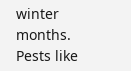winter months. Pests like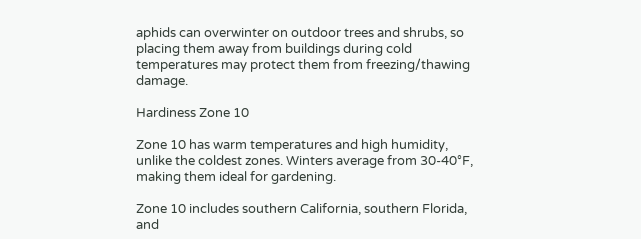aphids can overwinter on outdoor trees and shrubs, so placing them away from buildings during cold temperatures may protect them from freezing/thawing damage.

Hardiness Zone 10

Zone 10 has warm temperatures and high humidity, unlike the coldest zones. Winters average from 30-40°F, making them ideal for gardening.

Zone 10 includes southern California, southern Florida, and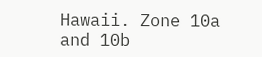Hawaii. Zone 10a and 10b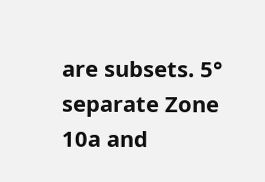are subsets. 5° separate Zone 10a and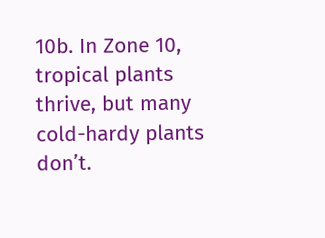10b. In Zone 10, tropical plants thrive, but many cold-hardy plants don’t.